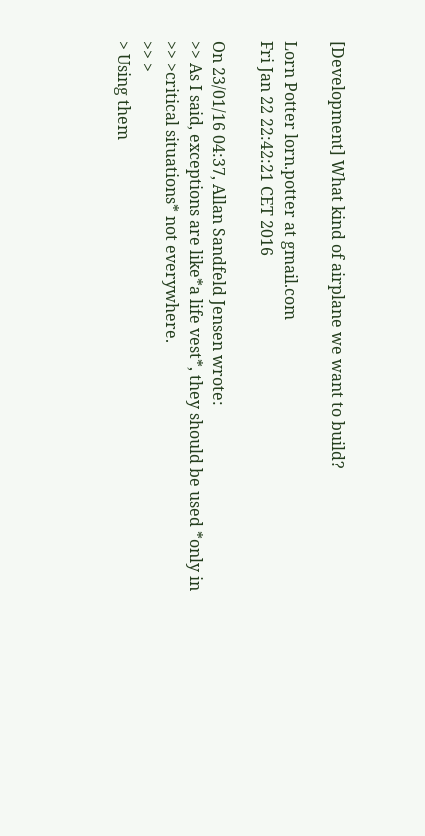[Development] What kind of airplane we want to build?

Lorn Potter lorn.potter at gmail.com
Fri Jan 22 22:42:21 CET 2016

On 23/01/16 04:37, Allan Sandfeld Jensen wrote:
>> As I said, exceptions are like*a life vest*, they should be used *only in
>> >critical situations* not everywhere.
>> >
> Using them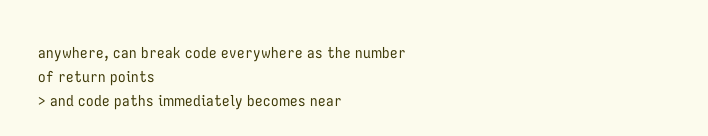anywhere, can break code everywhere as the number of return points
> and code paths immediately becomes near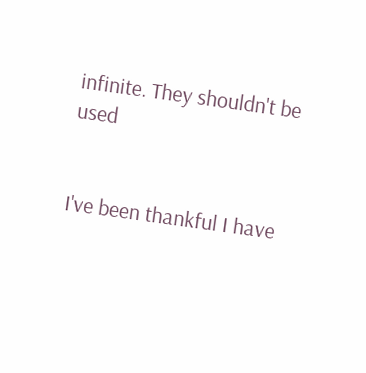infinite. They shouldn't be used


I've been thankful I have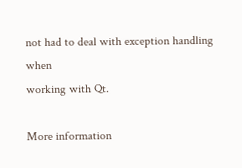not had to deal with exception handling when
working with Qt.

More information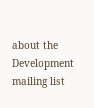about the Development mailing list